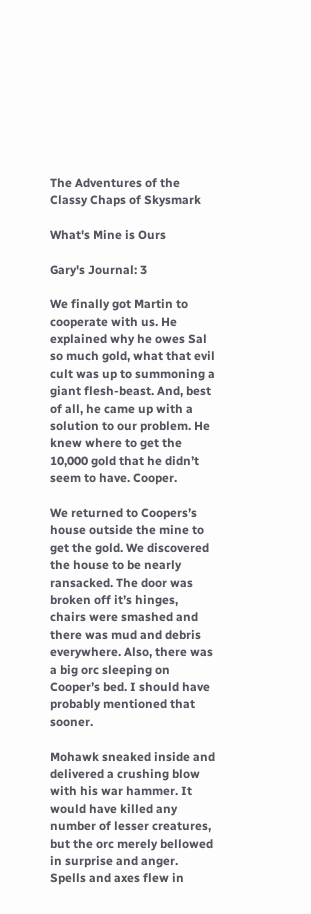The Adventures of the Classy Chaps of Skysmark

What's Mine is Ours

Gary's Journal: 3

We finally got Martin to cooperate with us. He explained why he owes Sal so much gold, what that evil cult was up to summoning a giant flesh-beast. And, best of all, he came up with a solution to our problem. He knew where to get the 10,000 gold that he didn’t seem to have. Cooper.

We returned to Coopers’s house outside the mine to get the gold. We discovered the house to be nearly ransacked. The door was broken off it’s hinges, chairs were smashed and there was mud and debris everywhere. Also, there was a big orc sleeping on Cooper’s bed. I should have probably mentioned that sooner.

Mohawk sneaked inside and delivered a crushing blow with his war hammer. It would have killed any number of lesser creatures, but the orc merely bellowed in surprise and anger. Spells and axes flew in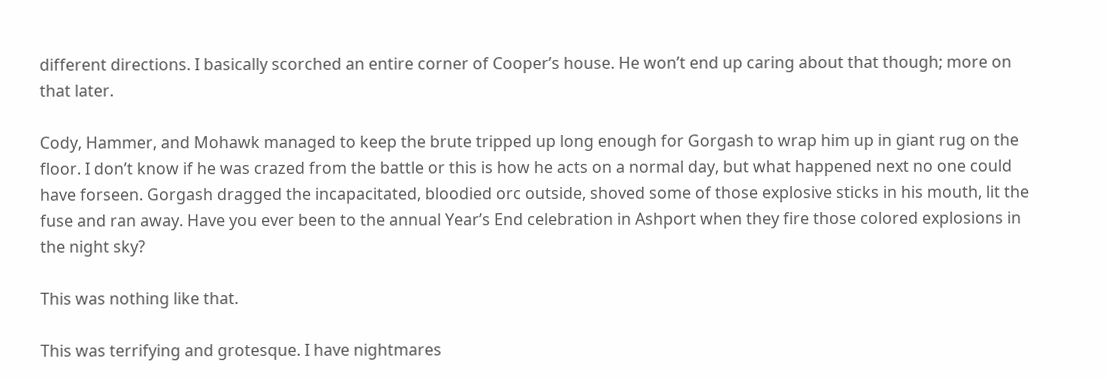different directions. I basically scorched an entire corner of Cooper’s house. He won’t end up caring about that though; more on that later.

Cody, Hammer, and Mohawk managed to keep the brute tripped up long enough for Gorgash to wrap him up in giant rug on the floor. I don’t know if he was crazed from the battle or this is how he acts on a normal day, but what happened next no one could have forseen. Gorgash dragged the incapacitated, bloodied orc outside, shoved some of those explosive sticks in his mouth, lit the fuse and ran away. Have you ever been to the annual Year’s End celebration in Ashport when they fire those colored explosions in the night sky?

This was nothing like that.

This was terrifying and grotesque. I have nightmares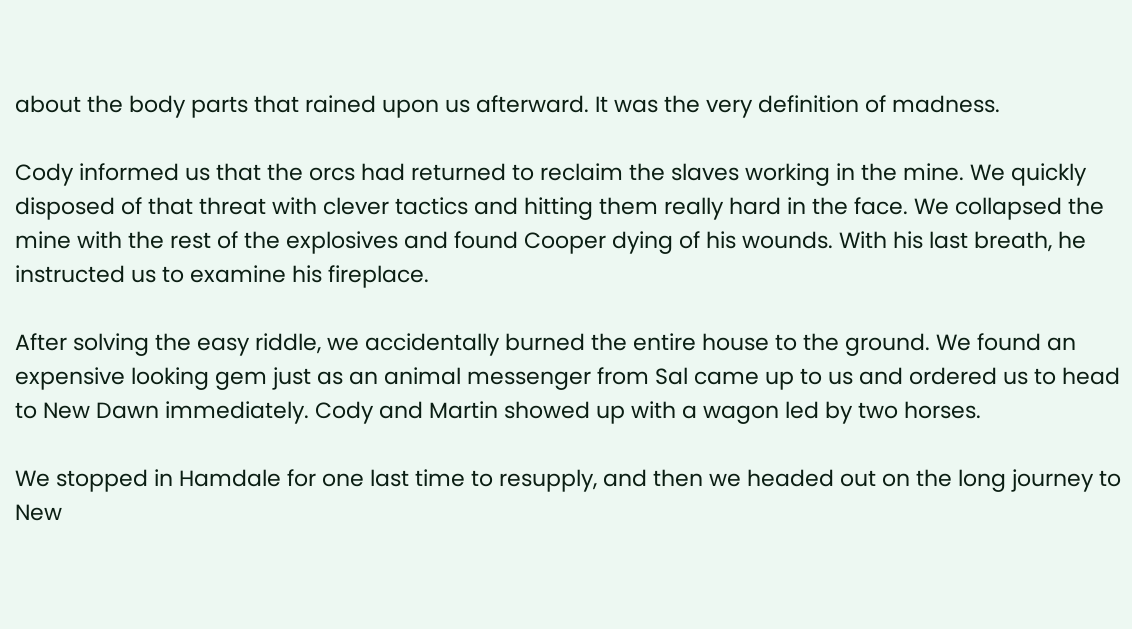about the body parts that rained upon us afterward. It was the very definition of madness.

Cody informed us that the orcs had returned to reclaim the slaves working in the mine. We quickly disposed of that threat with clever tactics and hitting them really hard in the face. We collapsed the mine with the rest of the explosives and found Cooper dying of his wounds. With his last breath, he instructed us to examine his fireplace.

After solving the easy riddle, we accidentally burned the entire house to the ground. We found an expensive looking gem just as an animal messenger from Sal came up to us and ordered us to head to New Dawn immediately. Cody and Martin showed up with a wagon led by two horses.

We stopped in Hamdale for one last time to resupply, and then we headed out on the long journey to New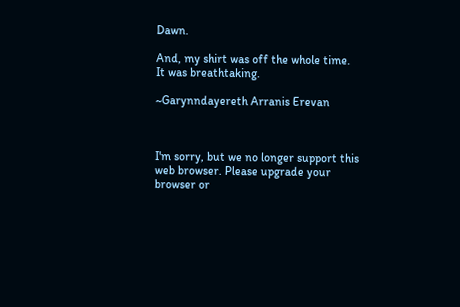Dawn.

And, my shirt was off the whole time. It was breathtaking.

~Garynndayereth Arranis Erevan



I'm sorry, but we no longer support this web browser. Please upgrade your browser or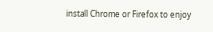install Chrome or Firefox to enjoy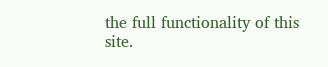the full functionality of this site.